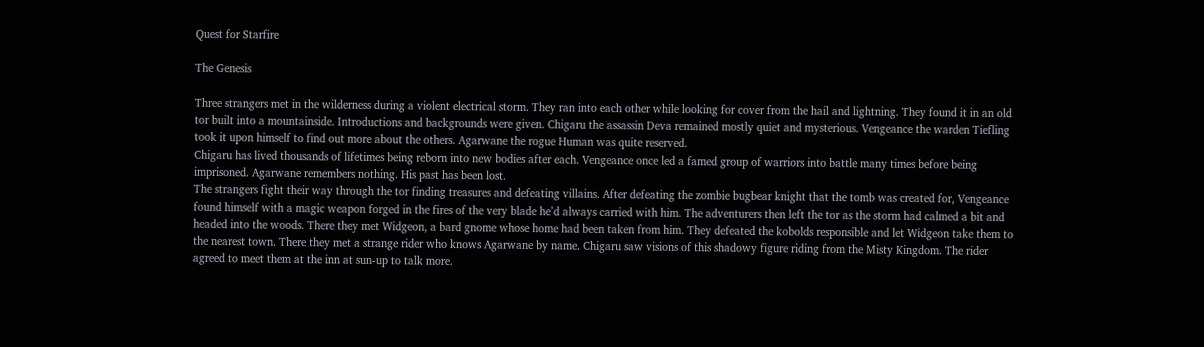Quest for Starfire

The Genesis

Three strangers met in the wilderness during a violent electrical storm. They ran into each other while looking for cover from the hail and lightning. They found it in an old tor built into a mountainside. Introductions and backgrounds were given. Chigaru the assassin Deva remained mostly quiet and mysterious. Vengeance the warden Tiefling took it upon himself to find out more about the others. Agarwane the rogue Human was quite reserved.
Chigaru has lived thousands of lifetimes being reborn into new bodies after each. Vengeance once led a famed group of warriors into battle many times before being imprisoned. Agarwane remembers nothing. His past has been lost.
The strangers fight their way through the tor finding treasures and defeating villains. After defeating the zombie bugbear knight that the tomb was created for, Vengeance found himself with a magic weapon forged in the fires of the very blade he’d always carried with him. The adventurers then left the tor as the storm had calmed a bit and headed into the woods. There they met Widgeon, a bard gnome whose home had been taken from him. They defeated the kobolds responsible and let Widgeon take them to the nearest town. There they met a strange rider who knows Agarwane by name. Chigaru saw visions of this shadowy figure riding from the Misty Kingdom. The rider agreed to meet them at the inn at sun-up to talk more.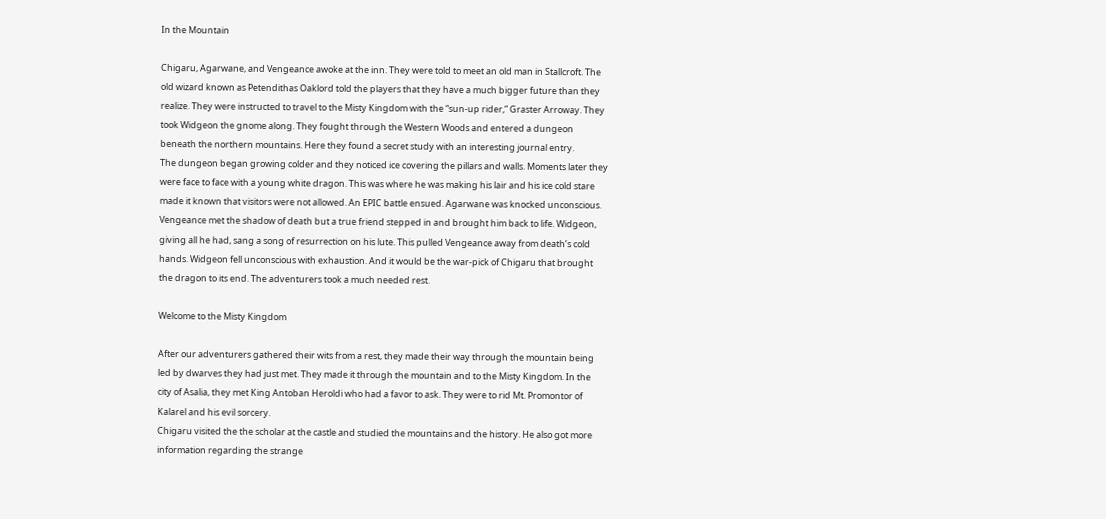In the Mountain

Chigaru, Agarwane, and Vengeance awoke at the inn. They were told to meet an old man in Stallcroft. The old wizard known as Petendithas Oaklord told the players that they have a much bigger future than they realize. They were instructed to travel to the Misty Kingdom with the “sun-up rider,” Graster Arroway. They took Widgeon the gnome along. They fought through the Western Woods and entered a dungeon beneath the northern mountains. Here they found a secret study with an interesting journal entry.
The dungeon began growing colder and they noticed ice covering the pillars and walls. Moments later they were face to face with a young white dragon. This was where he was making his lair and his ice cold stare made it known that visitors were not allowed. An EPIC battle ensued. Agarwane was knocked unconscious. Vengeance met the shadow of death but a true friend stepped in and brought him back to life. Widgeon, giving all he had, sang a song of resurrection on his lute. This pulled Vengeance away from death’s cold hands. Widgeon fell unconscious with exhaustion. And it would be the war-pick of Chigaru that brought the dragon to its end. The adventurers took a much needed rest.

Welcome to the Misty Kingdom

After our adventurers gathered their wits from a rest, they made their way through the mountain being led by dwarves they had just met. They made it through the mountain and to the Misty Kingdom. In the city of Asalia, they met King Antoban Heroldi who had a favor to ask. They were to rid Mt. Promontor of Kalarel and his evil sorcery.
Chigaru visited the the scholar at the castle and studied the mountains and the history. He also got more information regarding the strange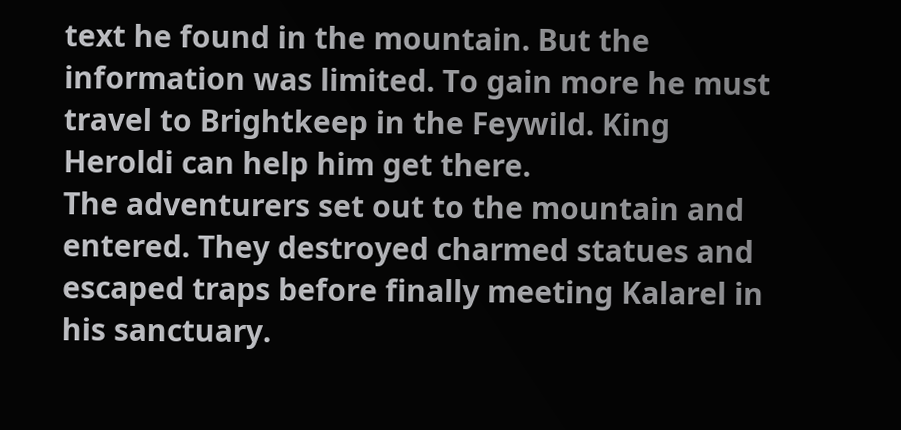text he found in the mountain. But the information was limited. To gain more he must travel to Brightkeep in the Feywild. King Heroldi can help him get there.
The adventurers set out to the mountain and entered. They destroyed charmed statues and escaped traps before finally meeting Kalarel in his sanctuary.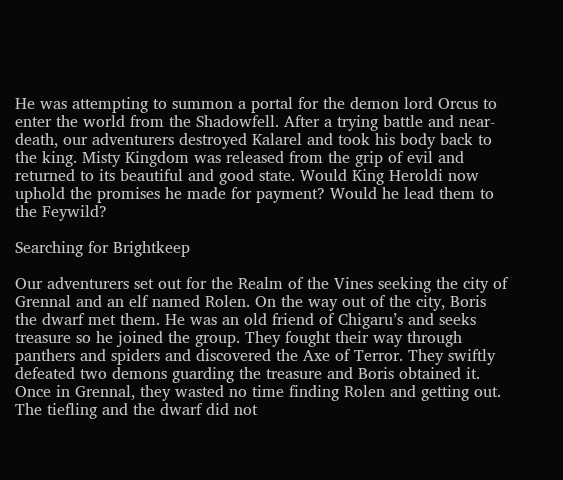He was attempting to summon a portal for the demon lord Orcus to enter the world from the Shadowfell. After a trying battle and near-death, our adventurers destroyed Kalarel and took his body back to the king. Misty Kingdom was released from the grip of evil and returned to its beautiful and good state. Would King Heroldi now uphold the promises he made for payment? Would he lead them to the Feywild?

Searching for Brightkeep

Our adventurers set out for the Realm of the Vines seeking the city of Grennal and an elf named Rolen. On the way out of the city, Boris the dwarf met them. He was an old friend of Chigaru’s and seeks treasure so he joined the group. They fought their way through panthers and spiders and discovered the Axe of Terror. They swiftly defeated two demons guarding the treasure and Boris obtained it.
Once in Grennal, they wasted no time finding Rolen and getting out. The tiefling and the dwarf did not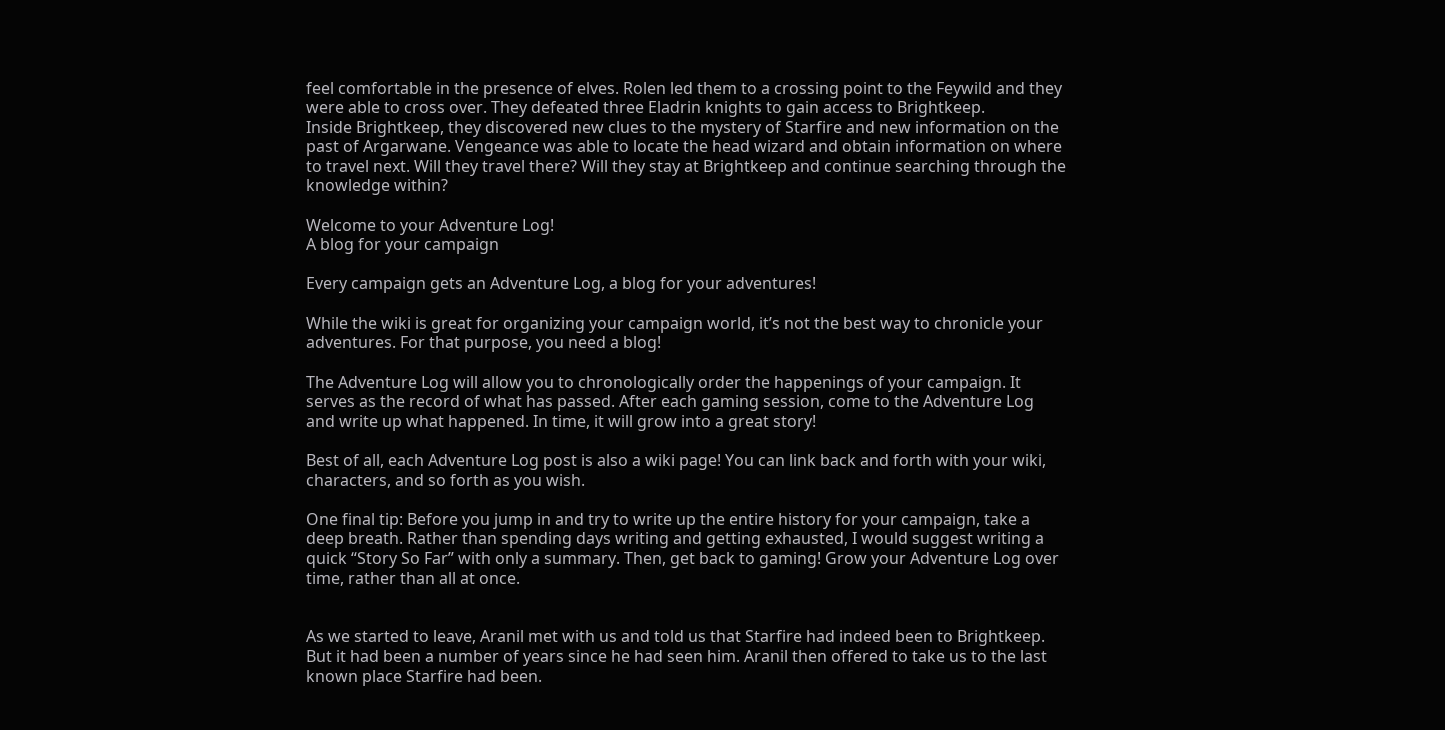feel comfortable in the presence of elves. Rolen led them to a crossing point to the Feywild and they were able to cross over. They defeated three Eladrin knights to gain access to Brightkeep.
Inside Brightkeep, they discovered new clues to the mystery of Starfire and new information on the past of Argarwane. Vengeance was able to locate the head wizard and obtain information on where to travel next. Will they travel there? Will they stay at Brightkeep and continue searching through the knowledge within?

Welcome to your Adventure Log!
A blog for your campaign

Every campaign gets an Adventure Log, a blog for your adventures!

While the wiki is great for organizing your campaign world, it’s not the best way to chronicle your adventures. For that purpose, you need a blog!

The Adventure Log will allow you to chronologically order the happenings of your campaign. It serves as the record of what has passed. After each gaming session, come to the Adventure Log and write up what happened. In time, it will grow into a great story!

Best of all, each Adventure Log post is also a wiki page! You can link back and forth with your wiki, characters, and so forth as you wish.

One final tip: Before you jump in and try to write up the entire history for your campaign, take a deep breath. Rather than spending days writing and getting exhausted, I would suggest writing a quick “Story So Far” with only a summary. Then, get back to gaming! Grow your Adventure Log over time, rather than all at once.


As we started to leave, Aranil met with us and told us that Starfire had indeed been to Brightkeep. But it had been a number of years since he had seen him. Aranil then offered to take us to the last known place Starfire had been.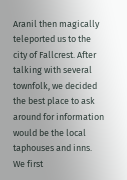Aranil then magically teleported us to the city of Fallcrest. After talking with several townfolk, we decided the best place to ask around for information would be the local taphouses and inns. We first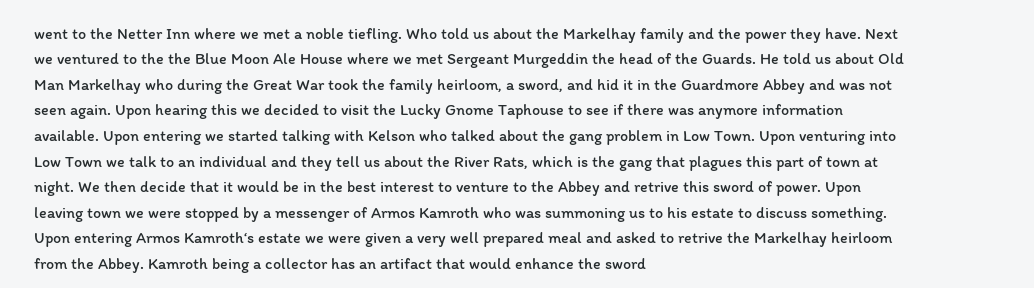went to the Netter Inn where we met a noble tiefling. Who told us about the Markelhay family and the power they have. Next we ventured to the the Blue Moon Ale House where we met Sergeant Murgeddin the head of the Guards. He told us about Old Man Markelhay who during the Great War took the family heirloom, a sword, and hid it in the Guardmore Abbey and was not seen again. Upon hearing this we decided to visit the Lucky Gnome Taphouse to see if there was anymore information available. Upon entering we started talking with Kelson who talked about the gang problem in Low Town. Upon venturing into Low Town we talk to an individual and they tell us about the River Rats, which is the gang that plagues this part of town at night. We then decide that it would be in the best interest to venture to the Abbey and retrive this sword of power. Upon leaving town we were stopped by a messenger of Armos Kamroth who was summoning us to his estate to discuss something. Upon entering Armos Kamroth‘s estate we were given a very well prepared meal and asked to retrive the Markelhay heirloom from the Abbey. Kamroth being a collector has an artifact that would enhance the sword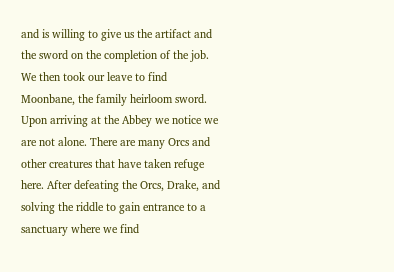and is willing to give us the artifact and the sword on the completion of the job. We then took our leave to find Moonbane, the family heirloom sword. Upon arriving at the Abbey we notice we are not alone. There are many Orcs and other creatures that have taken refuge here. After defeating the Orcs, Drake, and solving the riddle to gain entrance to a sanctuary where we find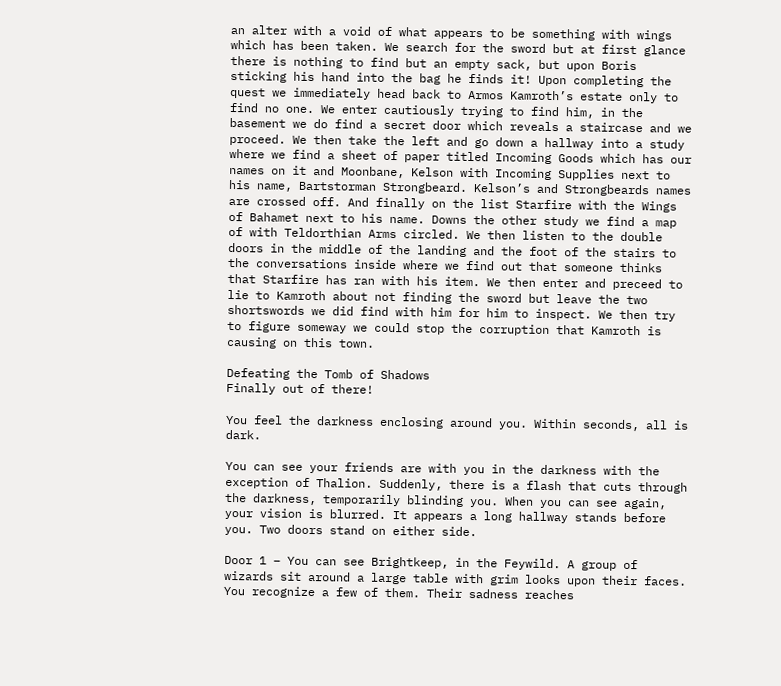an alter with a void of what appears to be something with wings which has been taken. We search for the sword but at first glance there is nothing to find but an empty sack, but upon Boris sticking his hand into the bag he finds it! Upon completing the quest we immediately head back to Armos Kamroth’s estate only to find no one. We enter cautiously trying to find him, in the basement we do find a secret door which reveals a staircase and we proceed. We then take the left and go down a hallway into a study where we find a sheet of paper titled Incoming Goods which has our names on it and Moonbane, Kelson with Incoming Supplies next to his name, Bartstorman Strongbeard. Kelson’s and Strongbeards names are crossed off. And finally on the list Starfire with the Wings of Bahamet next to his name. Downs the other study we find a map of with Teldorthian Arms circled. We then listen to the double doors in the middle of the landing and the foot of the stairs to the conversations inside where we find out that someone thinks that Starfire has ran with his item. We then enter and preceed to lie to Kamroth about not finding the sword but leave the two shortswords we did find with him for him to inspect. We then try to figure someway we could stop the corruption that Kamroth is causing on this town.

Defeating the Tomb of Shadows
Finally out of there!

You feel the darkness enclosing around you. Within seconds, all is dark.

You can see your friends are with you in the darkness with the exception of Thalion. Suddenly, there is a flash that cuts through the darkness, temporarily blinding you. When you can see again, your vision is blurred. It appears a long hallway stands before you. Two doors stand on either side.

Door 1 – You can see Brightkeep, in the Feywild. A group of wizards sit around a large table with grim looks upon their faces. You recognize a few of them. Their sadness reaches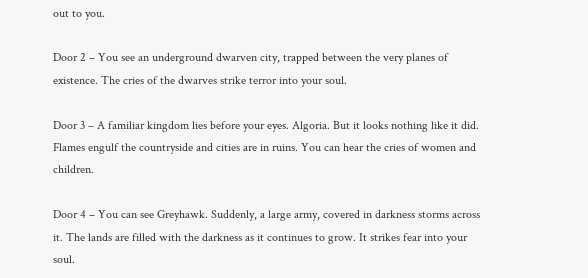out to you.

Door 2 – You see an underground dwarven city, trapped between the very planes of existence. The cries of the dwarves strike terror into your soul.

Door 3 – A familiar kingdom lies before your eyes. Algoria. But it looks nothing like it did. Flames engulf the countryside and cities are in ruins. You can hear the cries of women and children.

Door 4 – You can see Greyhawk. Suddenly, a large army, covered in darkness storms across it. The lands are filled with the darkness as it continues to grow. It strikes fear into your soul.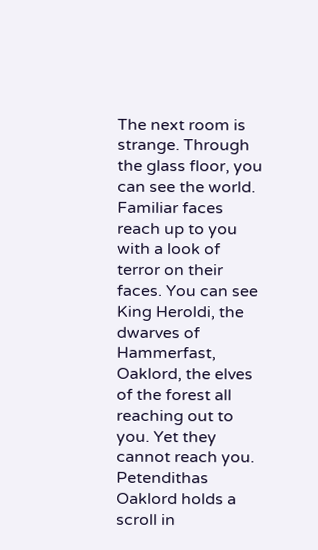The next room is strange. Through the glass floor, you can see the world. Familiar faces reach up to you with a look of terror on their faces. You can see King Heroldi, the dwarves of Hammerfast, Oaklord, the elves of the forest all reaching out to you. Yet they cannot reach you. Petendithas Oaklord holds a scroll in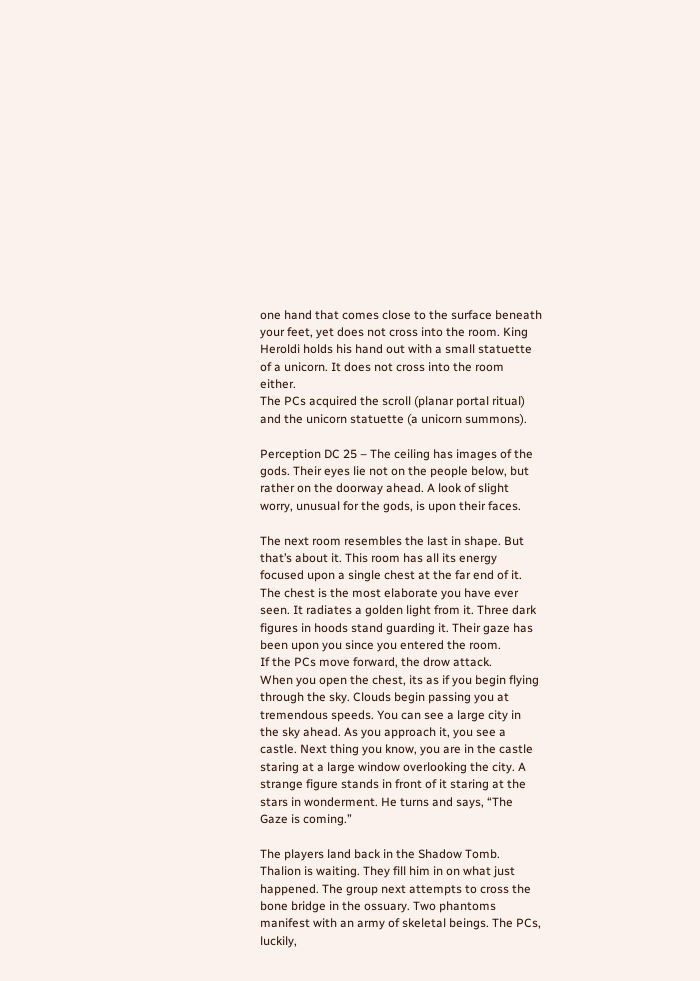one hand that comes close to the surface beneath your feet, yet does not cross into the room. King Heroldi holds his hand out with a small statuette of a unicorn. It does not cross into the room either.
The PCs acquired the scroll (planar portal ritual) and the unicorn statuette (a unicorn summons).

Perception DC 25 – The ceiling has images of the gods. Their eyes lie not on the people below, but rather on the doorway ahead. A look of slight worry, unusual for the gods, is upon their faces.

The next room resembles the last in shape. But that’s about it. This room has all its energy focused upon a single chest at the far end of it. The chest is the most elaborate you have ever seen. It radiates a golden light from it. Three dark figures in hoods stand guarding it. Their gaze has been upon you since you entered the room.
If the PCs move forward, the drow attack.
When you open the chest, its as if you begin flying through the sky. Clouds begin passing you at tremendous speeds. You can see a large city in the sky ahead. As you approach it, you see a castle. Next thing you know, you are in the castle staring at a large window overlooking the city. A strange figure stands in front of it staring at the stars in wonderment. He turns and says, “The Gaze is coming.”

The players land back in the Shadow Tomb. Thalion is waiting. They fill him in on what just happened. The group next attempts to cross the bone bridge in the ossuary. Two phantoms manifest with an army of skeletal beings. The PCs, luckily,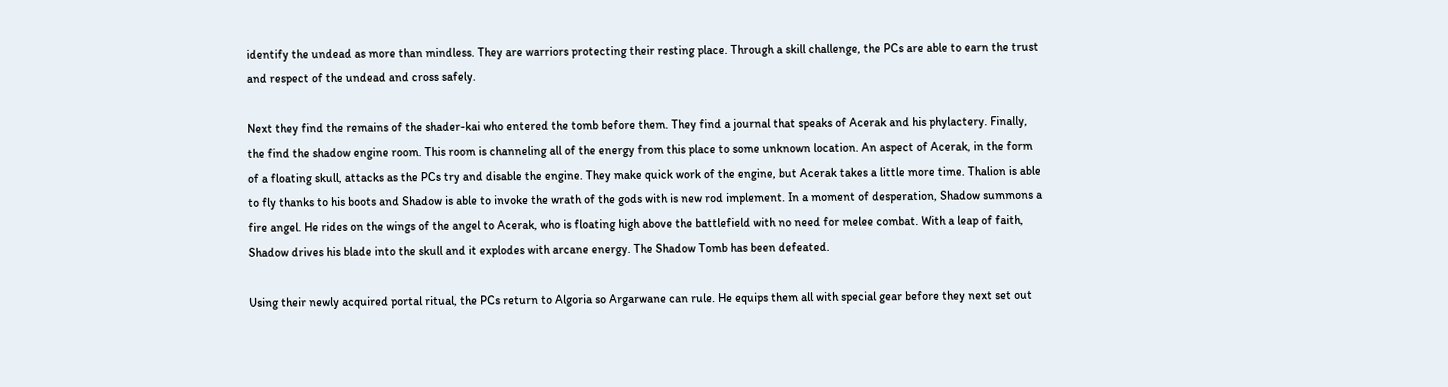identify the undead as more than mindless. They are warriors protecting their resting place. Through a skill challenge, the PCs are able to earn the trust and respect of the undead and cross safely.

Next they find the remains of the shader-kai who entered the tomb before them. They find a journal that speaks of Acerak and his phylactery. Finally, the find the shadow engine room. This room is channeling all of the energy from this place to some unknown location. An aspect of Acerak, in the form of a floating skull, attacks as the PCs try and disable the engine. They make quick work of the engine, but Acerak takes a little more time. Thalion is able to fly thanks to his boots and Shadow is able to invoke the wrath of the gods with is new rod implement. In a moment of desperation, Shadow summons a fire angel. He rides on the wings of the angel to Acerak, who is floating high above the battlefield with no need for melee combat. With a leap of faith, Shadow drives his blade into the skull and it explodes with arcane energy. The Shadow Tomb has been defeated.

Using their newly acquired portal ritual, the PCs return to Algoria so Argarwane can rule. He equips them all with special gear before they next set out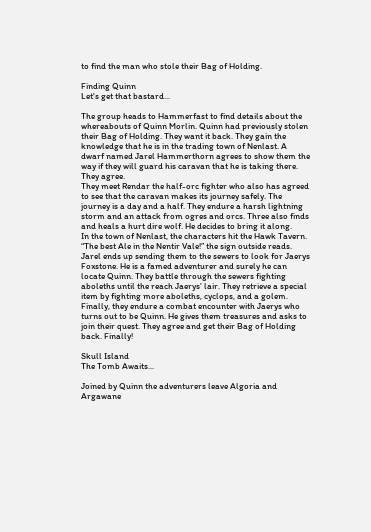to find the man who stole their Bag of Holding.

Finding Quinn
Let's get that bastard...

The group heads to Hammerfast to find details about the whereabouts of Quinn Morlin. Quinn had previously stolen their Bag of Holding. They want it back. They gain the knowledge that he is in the trading town of Nenlast. A dwarf named Jarel Hammerthorn agrees to show them the way if they will guard his caravan that he is taking there. They agree.
They meet Rendar the half-orc fighter who also has agreed to see that the caravan makes its journey safely. The journey is a day and a half. They endure a harsh lightning storm and an attack from ogres and orcs. Three also finds and heals a hurt dire wolf. He decides to bring it along.
In the town of Nenlast, the characters hit the Hawk Tavern. “The best Ale in the Nentir Vale!” the sign outside reads. Jarel ends up sending them to the sewers to look for Jaerys Foxstone. He is a famed adventurer and surely he can locate Quinn. They battle through the sewers fighting aboleths until the reach Jaerys’ lair. They retrieve a special item by fighting more aboleths, cyclops, and a golem. Finally, they endure a combat encounter with Jaerys who turns out to be Quinn. He gives them treasures and asks to join their quest. They agree and get their Bag of Holding back. Finally!

Skull Island
The Tomb Awaits...

Joined by Quinn the adventurers leave Algoria and Argawane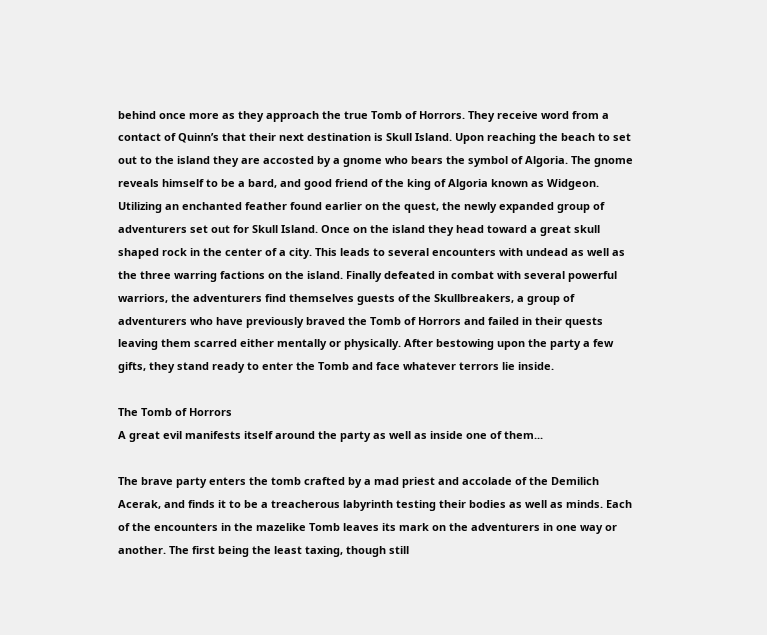behind once more as they approach the true Tomb of Horrors. They receive word from a contact of Quinn’s that their next destination is Skull Island. Upon reaching the beach to set out to the island they are accosted by a gnome who bears the symbol of Algoria. The gnome reveals himself to be a bard, and good friend of the king of Algoria known as Widgeon. Utilizing an enchanted feather found earlier on the quest, the newly expanded group of adventurers set out for Skull Island. Once on the island they head toward a great skull shaped rock in the center of a city. This leads to several encounters with undead as well as the three warring factions on the island. Finally defeated in combat with several powerful warriors, the adventurers find themselves guests of the Skullbreakers, a group of adventurers who have previously braved the Tomb of Horrors and failed in their quests leaving them scarred either mentally or physically. After bestowing upon the party a few gifts, they stand ready to enter the Tomb and face whatever terrors lie inside.

The Tomb of Horrors
A great evil manifests itself around the party as well as inside one of them...

The brave party enters the tomb crafted by a mad priest and accolade of the Demilich Acerak, and finds it to be a treacherous labyrinth testing their bodies as well as minds. Each of the encounters in the mazelike Tomb leaves its mark on the adventurers in one way or another. The first being the least taxing, though still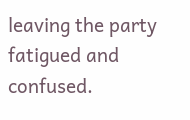leaving the party fatigued and confused.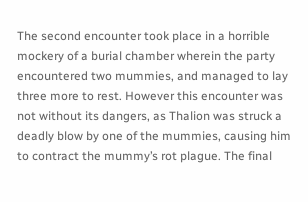The second encounter took place in a horrible mockery of a burial chamber wherein the party encountered two mummies, and managed to lay three more to rest. However this encounter was not without its dangers, as Thalion was struck a deadly blow by one of the mummies, causing him to contract the mummy’s rot plague. The final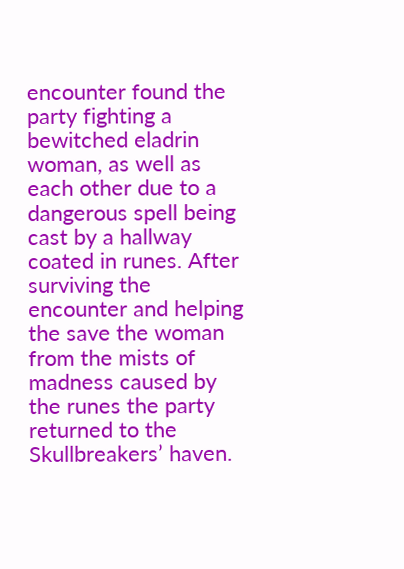encounter found the party fighting a bewitched eladrin woman, as well as each other due to a dangerous spell being cast by a hallway coated in runes. After surviving the encounter and helping the save the woman from the mists of madness caused by the runes the party returned to the Skullbreakers’ haven.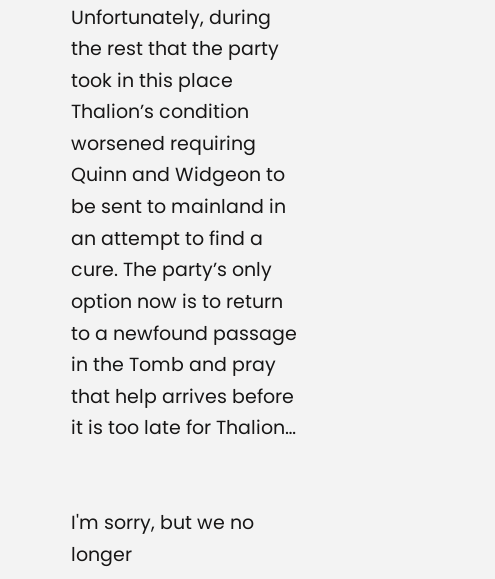Unfortunately, during the rest that the party took in this place Thalion’s condition worsened requiring Quinn and Widgeon to be sent to mainland in an attempt to find a cure. The party’s only option now is to return to a newfound passage in the Tomb and pray that help arrives before it is too late for Thalion…


I'm sorry, but we no longer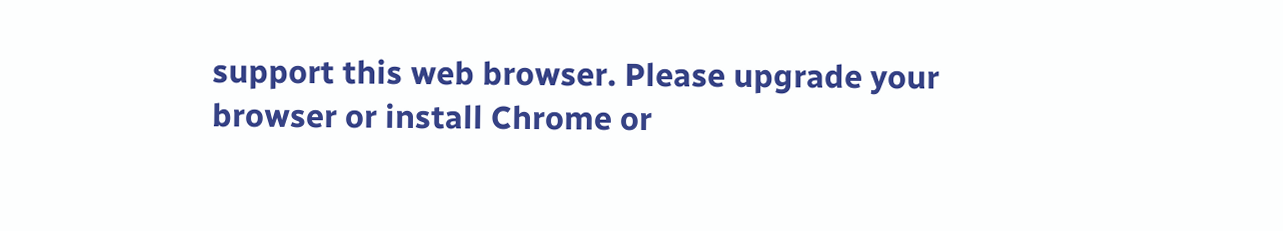support this web browser. Please upgrade your browser or install Chrome or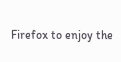Firefox to enjoy the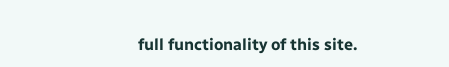full functionality of this site.